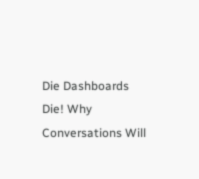Die Dashboards Die! Why Conversations Will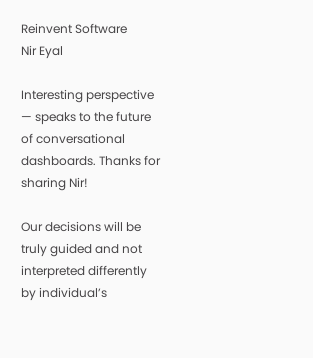Reinvent Software
Nir Eyal

Interesting perspective — speaks to the future of conversational dashboards. Thanks for sharing Nir!

Our decisions will be truly guided and not interpreted differently by individual’s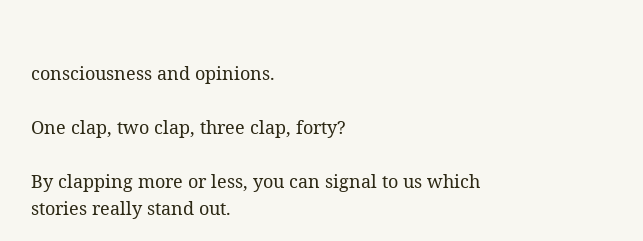consciousness and opinions.

One clap, two clap, three clap, forty?

By clapping more or less, you can signal to us which stories really stand out.